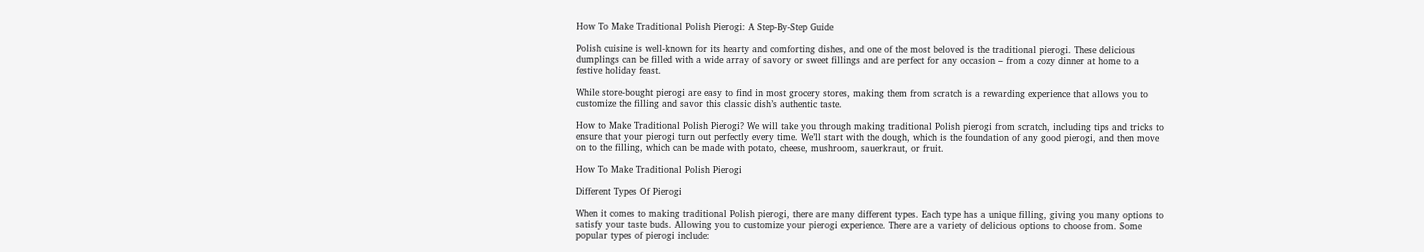How To Make Traditional Polish Pierogi: A Step-By-Step Guide

Polish cuisine is well-known for its hearty and comforting dishes, and one of the most beloved is the traditional pierogi. These delicious dumplings can be filled with a wide array of savory or sweet fillings and are perfect for any occasion – from a cozy dinner at home to a festive holiday feast.

While store-bought pierogi are easy to find in most grocery stores, making them from scratch is a rewarding experience that allows you to customize the filling and savor this classic dish’s authentic taste.

How to Make Traditional Polish Pierogi? We will take you through making traditional Polish pierogi from scratch, including tips and tricks to ensure that your pierogi turn out perfectly every time. We’ll start with the dough, which is the foundation of any good pierogi, and then move on to the filling, which can be made with potato, cheese, mushroom, sauerkraut, or fruit.

How To Make Traditional Polish Pierogi

Different Types Of Pierogi

When it comes to making traditional Polish pierogi, there are many different types. Each type has a unique filling, giving you many options to satisfy your taste buds. Allowing you to customize your pierogi experience. There are a variety of delicious options to choose from. Some popular types of pierogi include: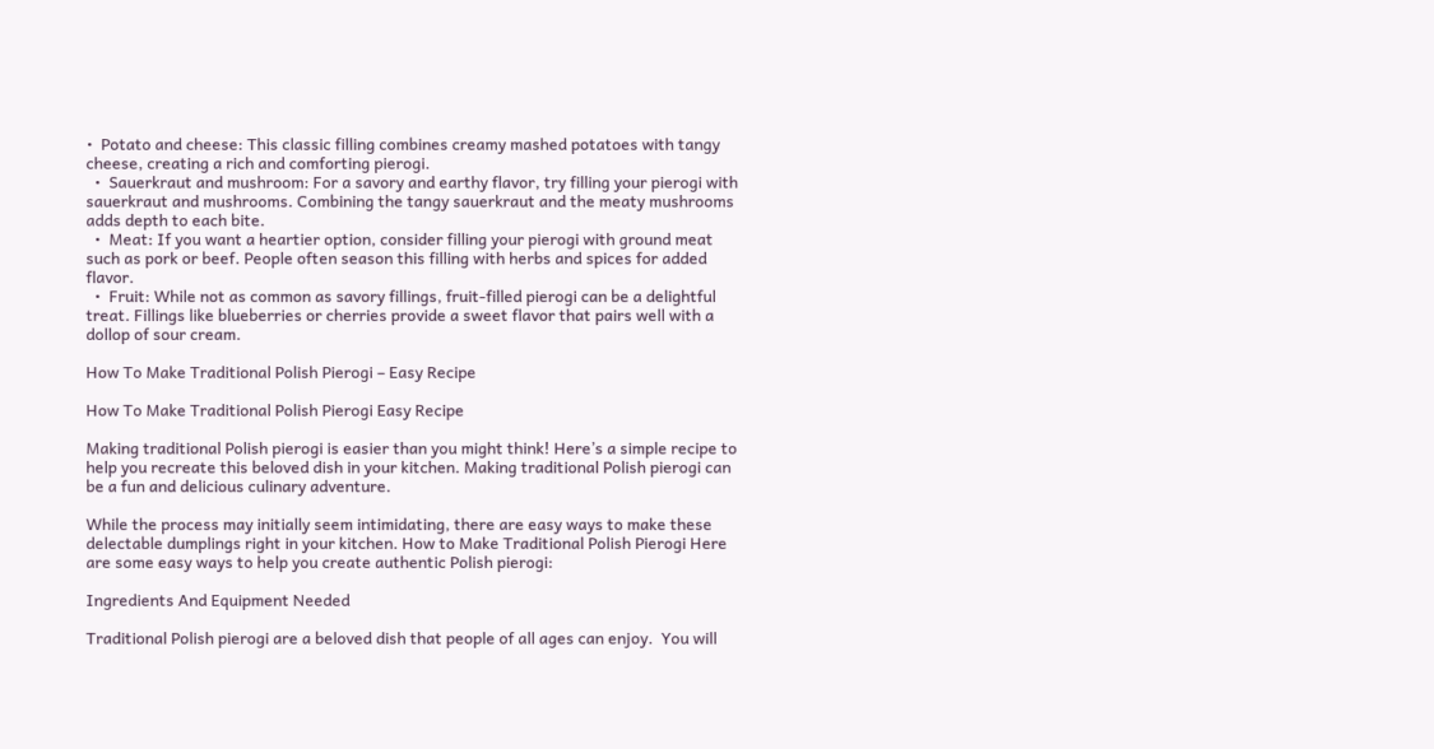•  Potato and cheese: This classic filling combines creamy mashed potatoes with tangy cheese, creating a rich and comforting pierogi.
  •  Sauerkraut and mushroom: For a savory and earthy flavor, try filling your pierogi with sauerkraut and mushrooms. Combining the tangy sauerkraut and the meaty mushrooms adds depth to each bite.
  •  Meat: If you want a heartier option, consider filling your pierogi with ground meat such as pork or beef. People often season this filling with herbs and spices for added flavor.
  •  Fruit: While not as common as savory fillings, fruit-filled pierogi can be a delightful treat. Fillings like blueberries or cherries provide a sweet flavor that pairs well with a dollop of sour cream.

How To Make Traditional Polish Pierogi – Easy Recipe

How To Make Traditional Polish Pierogi Easy Recipe

Making traditional Polish pierogi is easier than you might think! Here’s a simple recipe to help you recreate this beloved dish in your kitchen. Making traditional Polish pierogi can be a fun and delicious culinary adventure.

While the process may initially seem intimidating, there are easy ways to make these delectable dumplings right in your kitchen. How to Make Traditional Polish Pierogi Here are some easy ways to help you create authentic Polish pierogi:

Ingredients And Equipment Needed

Traditional Polish pierogi are a beloved dish that people of all ages can enjoy.  You will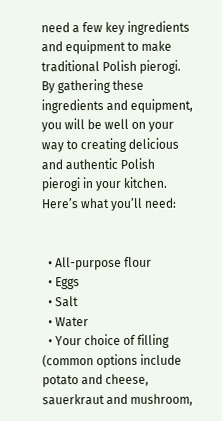need a few key ingredients and equipment to make traditional Polish pierogi. By gathering these ingredients and equipment, you will be well on your way to creating delicious and authentic Polish pierogi in your kitchen. Here’s what you’ll need:


  • All-purpose flour
  • Eggs
  • Salt
  • Water
  • Your choice of filling (common options include potato and cheese, sauerkraut and mushroom,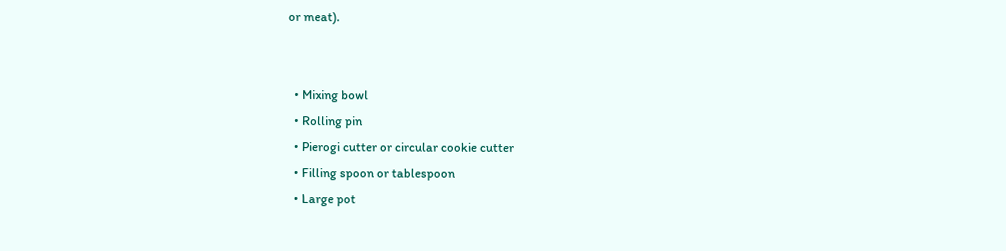or meat).


  • Mixing bowl
  • Rolling pin
  • Pierogi cutter or circular cookie cutter
  • Filling spoon or tablespoon
  • Large pot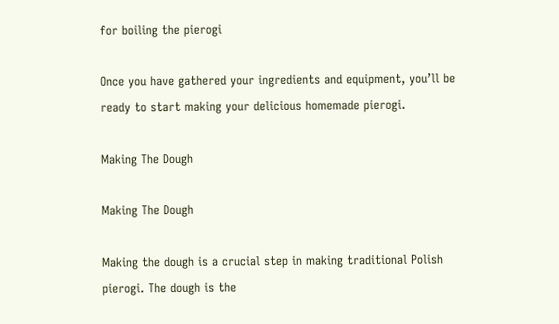for boiling the pierogi

Once you have gathered your ingredients and equipment, you’ll be ready to start making your delicious homemade pierogi.

Making The Dough

Making The Dough

Making the dough is a crucial step in making traditional Polish pierogi. The dough is the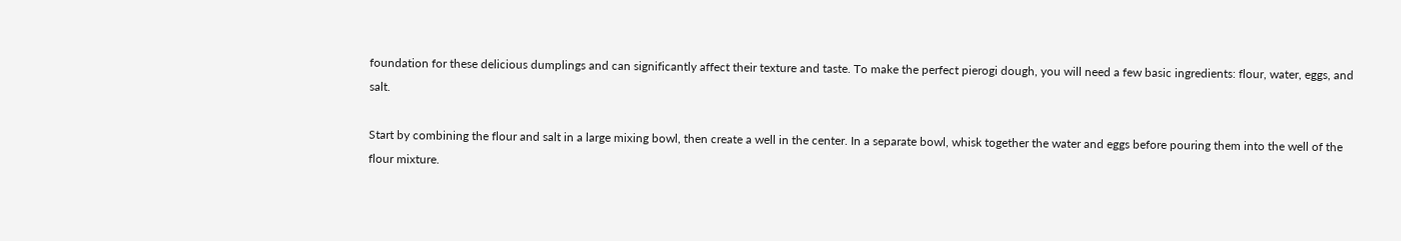foundation for these delicious dumplings and can significantly affect their texture and taste. To make the perfect pierogi dough, you will need a few basic ingredients: flour, water, eggs, and salt.

Start by combining the flour and salt in a large mixing bowl, then create a well in the center. In a separate bowl, whisk together the water and eggs before pouring them into the well of the flour mixture.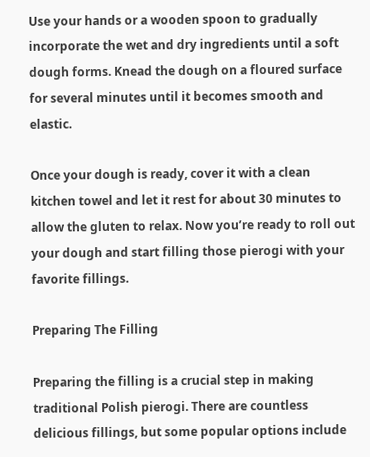Use your hands or a wooden spoon to gradually incorporate the wet and dry ingredients until a soft dough forms. Knead the dough on a floured surface for several minutes until it becomes smooth and elastic.

Once your dough is ready, cover it with a clean kitchen towel and let it rest for about 30 minutes to allow the gluten to relax. Now you’re ready to roll out your dough and start filling those pierogi with your favorite fillings.

Preparing The Filling

Preparing the filling is a crucial step in making traditional Polish pierogi. There are countless delicious fillings, but some popular options include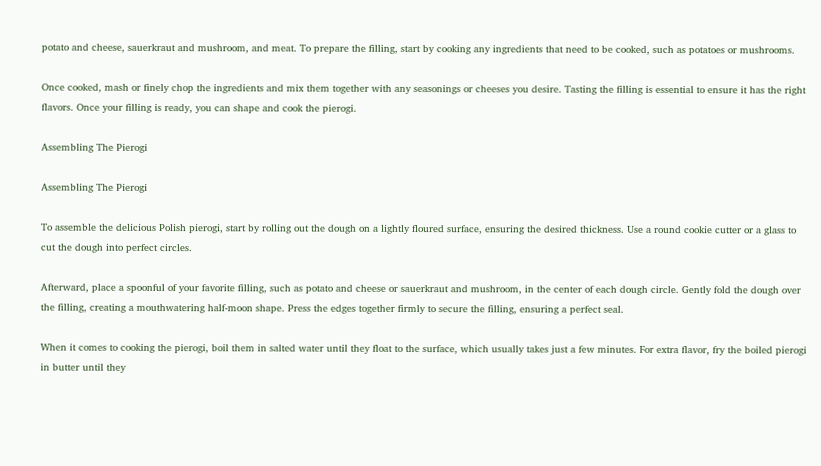potato and cheese, sauerkraut and mushroom, and meat. To prepare the filling, start by cooking any ingredients that need to be cooked, such as potatoes or mushrooms.

Once cooked, mash or finely chop the ingredients and mix them together with any seasonings or cheeses you desire. Tasting the filling is essential to ensure it has the right flavors. Once your filling is ready, you can shape and cook the pierogi.

Assembling The Pierogi

Assembling The Pierogi

To assemble the delicious Polish pierogi, start by rolling out the dough on a lightly floured surface, ensuring the desired thickness. Use a round cookie cutter or a glass to cut the dough into perfect circles.

Afterward, place a spoonful of your favorite filling, such as potato and cheese or sauerkraut and mushroom, in the center of each dough circle. Gently fold the dough over the filling, creating a mouthwatering half-moon shape. Press the edges together firmly to secure the filling, ensuring a perfect seal.

When it comes to cooking the pierogi, boil them in salted water until they float to the surface, which usually takes just a few minutes. For extra flavor, fry the boiled pierogi in butter until they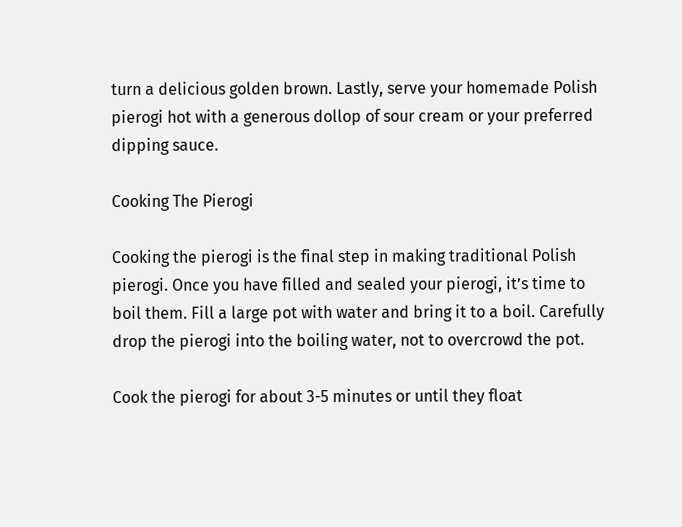turn a delicious golden brown. Lastly, serve your homemade Polish pierogi hot with a generous dollop of sour cream or your preferred dipping sauce.

Cooking The Pierogi

Cooking the pierogi is the final step in making traditional Polish pierogi. Once you have filled and sealed your pierogi, it’s time to boil them. Fill a large pot with water and bring it to a boil. Carefully drop the pierogi into the boiling water, not to overcrowd the pot.

Cook the pierogi for about 3-5 minutes or until they float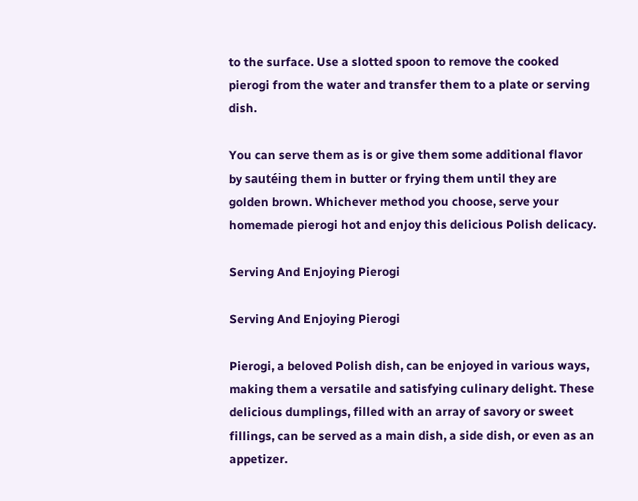to the surface. Use a slotted spoon to remove the cooked pierogi from the water and transfer them to a plate or serving dish.

You can serve them as is or give them some additional flavor by sautéing them in butter or frying them until they are golden brown. Whichever method you choose, serve your homemade pierogi hot and enjoy this delicious Polish delicacy.

Serving And Enjoying Pierogi

Serving And Enjoying Pierogi

Pierogi, a beloved Polish dish, can be enjoyed in various ways, making them a versatile and satisfying culinary delight. These delicious dumplings, filled with an array of savory or sweet fillings, can be served as a main dish, a side dish, or even as an appetizer.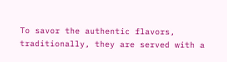To savor the authentic flavors, traditionally, they are served with a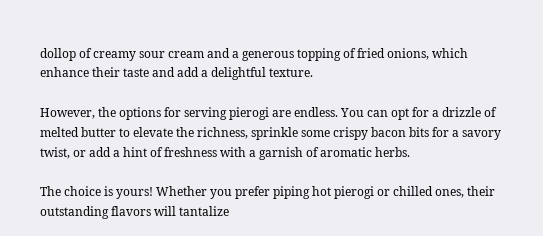dollop of creamy sour cream and a generous topping of fried onions, which enhance their taste and add a delightful texture.

However, the options for serving pierogi are endless. You can opt for a drizzle of melted butter to elevate the richness, sprinkle some crispy bacon bits for a savory twist, or add a hint of freshness with a garnish of aromatic herbs.

The choice is yours! Whether you prefer piping hot pierogi or chilled ones, their outstanding flavors will tantalize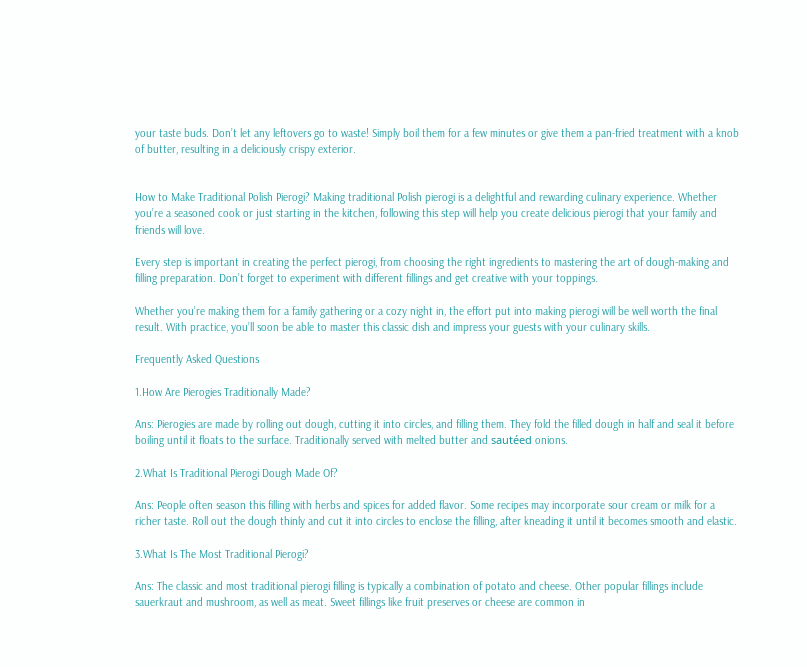your taste buds. Don’t let any leftovers go to waste! Simply boil them for a few minutes or give them a pan-fried treatment with a knob of butter, resulting in a deliciously crispy exterior.


How to Make Traditional Polish Pierogi? Making traditional Polish pierogi is a delightful and rewarding culinary experience. Whether you’re a seasoned cook or just starting in the kitchen, following this step will help you create delicious pierogi that your family and friends will love.

Every step is important in creating the perfect pierogi, from choosing the right ingredients to mastering the art of dough-making and filling preparation. Don’t forget to experiment with different fillings and get creative with your toppings.

Whether you’re making them for a family gathering or a cozy night in, the effort put into making pierogi will be well worth the final result. With practice, you’ll soon be able to master this classic dish and impress your guests with your culinary skills.

Frequently Asked Questions

1.How Are Pierogies Traditionally Made?

Ans: Pierogies are made by rolling out dough, cutting it into circles, and filling them. They fold the filled dough in half and seal it before boiling until it floats to the surface. Traditionally served with melted butter and sautéed onions.

2.What Is Traditional Pierogi Dough Made Of?

Ans: People often season this filling with herbs and spices for added flavor. Some recipes may incorporate sour cream or milk for a richer taste. Roll out the dough thinly and cut it into circles to enclose the filling, after kneading it until it becomes smooth and elastic.

3.What Is The Most Traditional Pierogi?

Ans: The classic and most traditional pierogi filling is typically a combination of potato and cheese. Other popular fillings include sauerkraut and mushroom, as well as meat. Sweet fillings like fruit preserves or cheese are common in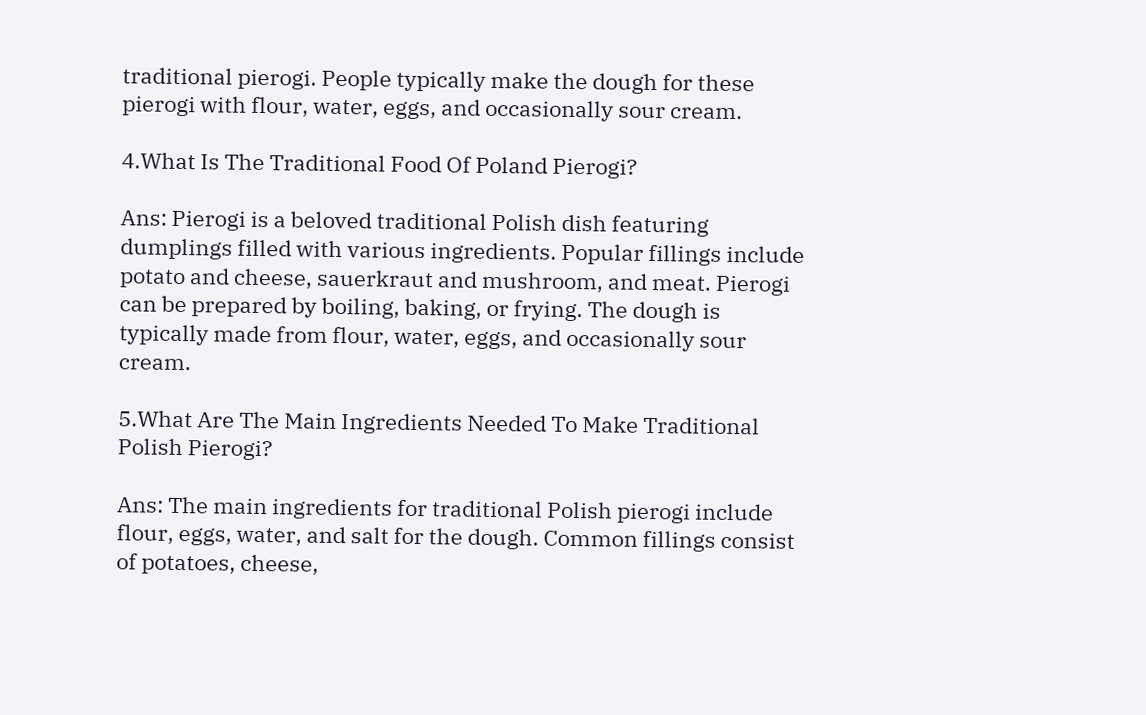traditional pierogi. People typically make the dough for these pierogi with flour, water, eggs, and occasionally sour cream.

4.What Is The Traditional Food Of Poland Pierogi?

Ans: Pierogi is a beloved traditional Polish dish featuring dumplings filled with various ingredients. Popular fillings include potato and cheese, sauerkraut and mushroom, and meat. Pierogi can be prepared by boiling, baking, or frying. The dough is typically made from flour, water, eggs, and occasionally sour cream.

5.What Are The Main Ingredients Needed To Make Traditional Polish Pierogi?

Ans: The main ingredients for traditional Polish pierogi include flour, eggs, water, and salt for the dough. Common fillings consist of potatoes, cheese,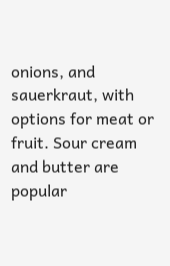onions, and sauerkraut, with options for meat or fruit. Sour cream and butter are popular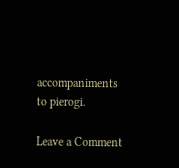accompaniments to pierogi.

Leave a Comment